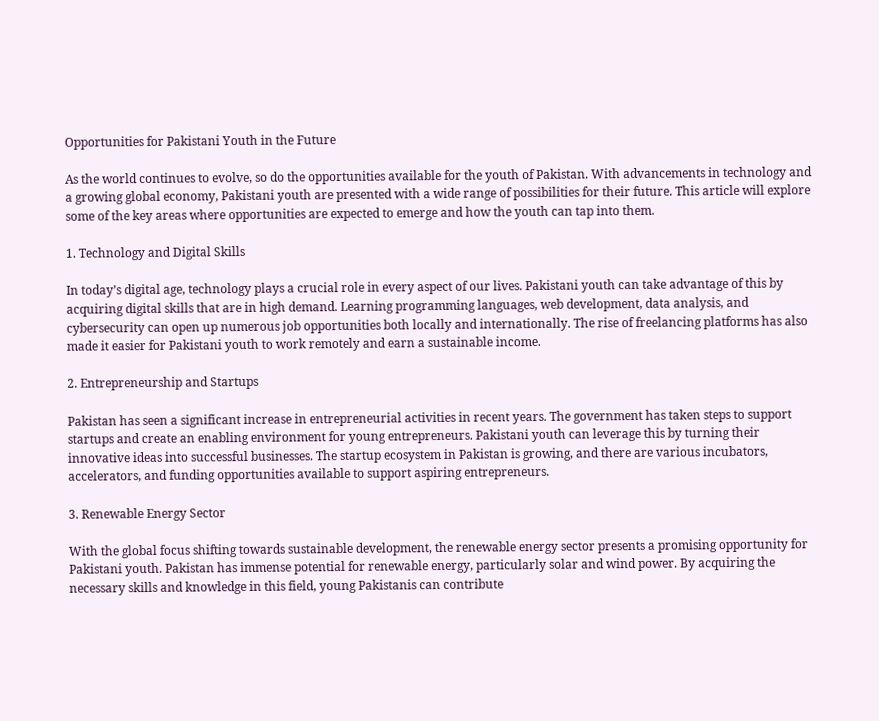Opportunities for Pakistani Youth in the Future

As the world continues to evolve, so do the opportunities available for the youth of Pakistan. With advancements in technology and a growing global economy, Pakistani youth are presented with a wide range of possibilities for their future. This article will explore some of the key areas where opportunities are expected to emerge and how the youth can tap into them.

1. Technology and Digital Skills

In today’s digital age, technology plays a crucial role in every aspect of our lives. Pakistani youth can take advantage of this by acquiring digital skills that are in high demand. Learning programming languages, web development, data analysis, and cybersecurity can open up numerous job opportunities both locally and internationally. The rise of freelancing platforms has also made it easier for Pakistani youth to work remotely and earn a sustainable income.

2. Entrepreneurship and Startups

Pakistan has seen a significant increase in entrepreneurial activities in recent years. The government has taken steps to support startups and create an enabling environment for young entrepreneurs. Pakistani youth can leverage this by turning their innovative ideas into successful businesses. The startup ecosystem in Pakistan is growing, and there are various incubators, accelerators, and funding opportunities available to support aspiring entrepreneurs.

3. Renewable Energy Sector

With the global focus shifting towards sustainable development, the renewable energy sector presents a promising opportunity for Pakistani youth. Pakistan has immense potential for renewable energy, particularly solar and wind power. By acquiring the necessary skills and knowledge in this field, young Pakistanis can contribute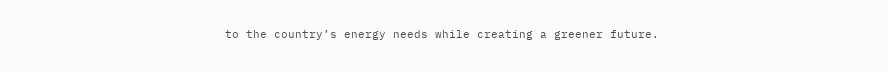to the country’s energy needs while creating a greener future.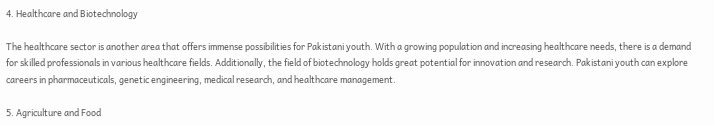4. Healthcare and Biotechnology

The healthcare sector is another area that offers immense possibilities for Pakistani youth. With a growing population and increasing healthcare needs, there is a demand for skilled professionals in various healthcare fields. Additionally, the field of biotechnology holds great potential for innovation and research. Pakistani youth can explore careers in pharmaceuticals, genetic engineering, medical research, and healthcare management.

5. Agriculture and Food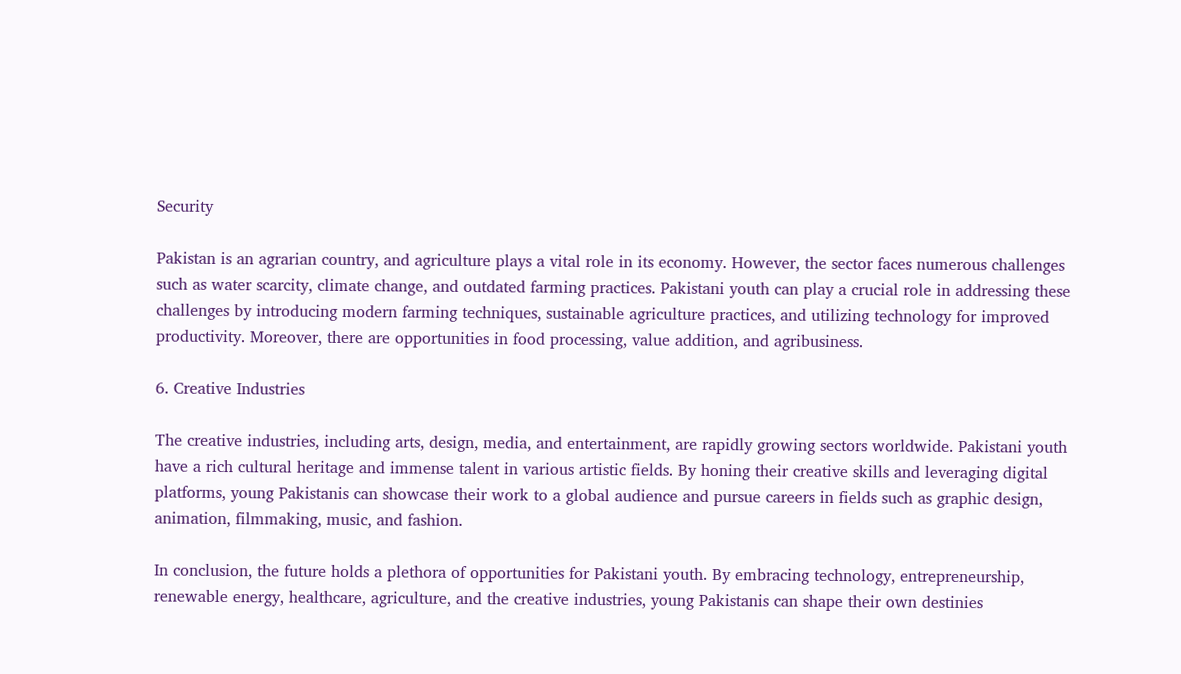Security

Pakistan is an agrarian country, and agriculture plays a vital role in its economy. However, the sector faces numerous challenges such as water scarcity, climate change, and outdated farming practices. Pakistani youth can play a crucial role in addressing these challenges by introducing modern farming techniques, sustainable agriculture practices, and utilizing technology for improved productivity. Moreover, there are opportunities in food processing, value addition, and agribusiness.

6. Creative Industries

The creative industries, including arts, design, media, and entertainment, are rapidly growing sectors worldwide. Pakistani youth have a rich cultural heritage and immense talent in various artistic fields. By honing their creative skills and leveraging digital platforms, young Pakistanis can showcase their work to a global audience and pursue careers in fields such as graphic design, animation, filmmaking, music, and fashion.

In conclusion, the future holds a plethora of opportunities for Pakistani youth. By embracing technology, entrepreneurship, renewable energy, healthcare, agriculture, and the creative industries, young Pakistanis can shape their own destinies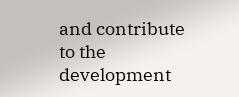and contribute to the development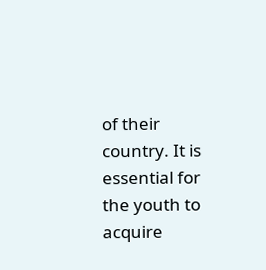of their country. It is essential for the youth to acquire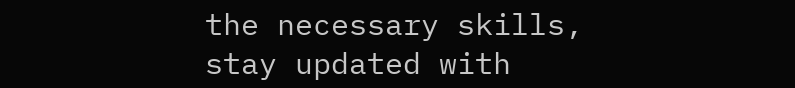the necessary skills, stay updated with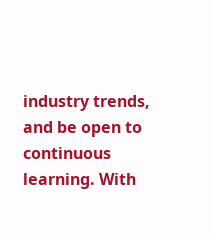industry trends, and be open to continuous learning. With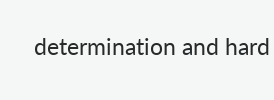determination and hard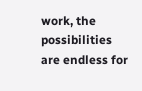work, the possibilities are endless for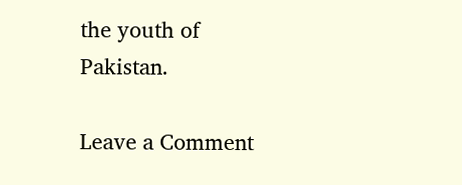the youth of Pakistan.

Leave a Comment